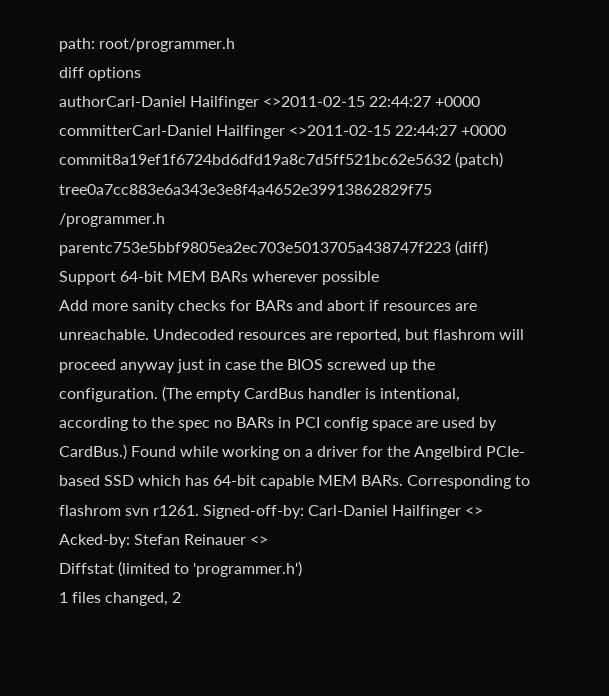path: root/programmer.h
diff options
authorCarl-Daniel Hailfinger <>2011-02-15 22:44:27 +0000
committerCarl-Daniel Hailfinger <>2011-02-15 22:44:27 +0000
commit8a19ef1f6724bd6dfd19a8c7d5ff521bc62e5632 (patch)
tree0a7cc883e6a343e3e8f4a4652e39913862829f75 /programmer.h
parentc753e5bbf9805ea2ec703e5013705a438747f223 (diff)
Support 64-bit MEM BARs wherever possible
Add more sanity checks for BARs and abort if resources are unreachable. Undecoded resources are reported, but flashrom will proceed anyway just in case the BIOS screwed up the configuration. (The empty CardBus handler is intentional, according to the spec no BARs in PCI config space are used by CardBus.) Found while working on a driver for the Angelbird PCIe-based SSD which has 64-bit capable MEM BARs. Corresponding to flashrom svn r1261. Signed-off-by: Carl-Daniel Hailfinger <> Acked-by: Stefan Reinauer <>
Diffstat (limited to 'programmer.h')
1 files changed, 2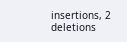insertions, 2 deletions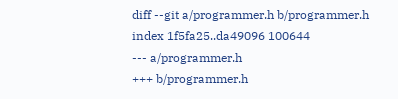diff --git a/programmer.h b/programmer.h
index 1f5fa25..da49096 100644
--- a/programmer.h
+++ b/programmer.h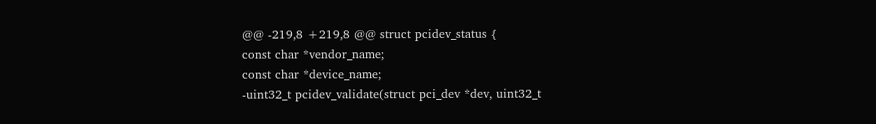@@ -219,8 +219,8 @@ struct pcidev_status {
const char *vendor_name;
const char *device_name;
-uint32_t pcidev_validate(struct pci_dev *dev, uint32_t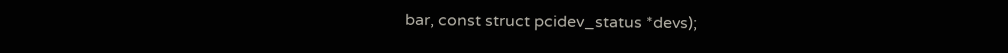bar, const struct pcidev_status *devs);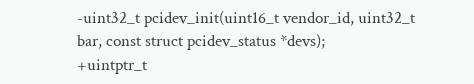-uint32_t pcidev_init(uint16_t vendor_id, uint32_t bar, const struct pcidev_status *devs);
+uintptr_t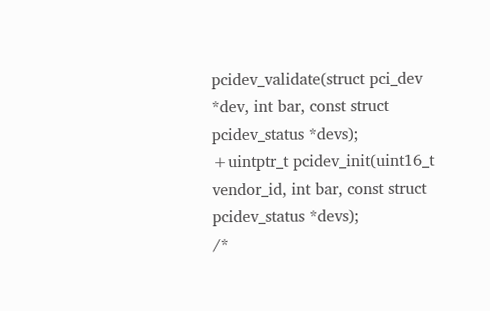pcidev_validate(struct pci_dev *dev, int bar, const struct pcidev_status *devs);
+uintptr_t pcidev_init(uint16_t vendor_id, int bar, const struct pcidev_status *devs);
/*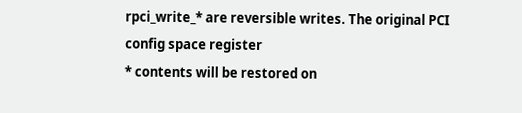rpci_write_* are reversible writes. The original PCI config space register
* contents will be restored on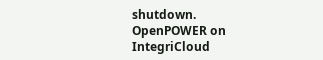shutdown.
OpenPOWER on IntegriCloud